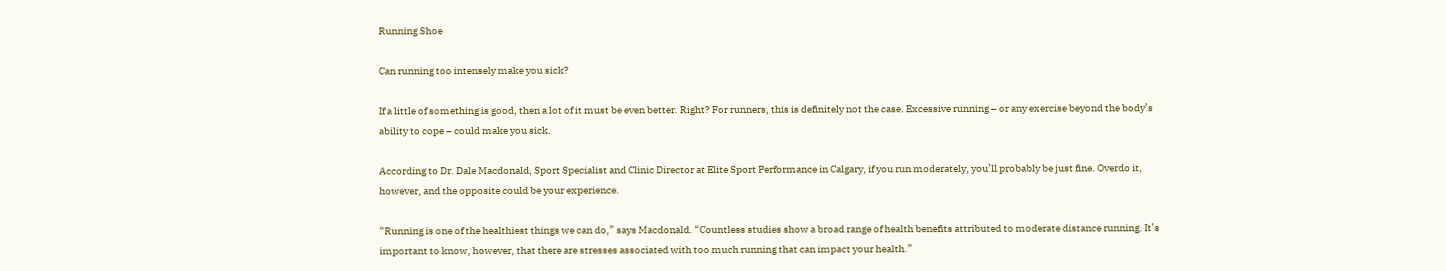Running Shoe

Can running too intensely make you sick?

If a little of something is good, then a lot of it must be even better. Right? For runners, this is definitely not the case. Excessive running – or any exercise beyond the body’s ability to cope – could make you sick.

According to Dr. Dale Macdonald, Sport Specialist and Clinic Director at Elite Sport Performance in Calgary, if you run moderately, you’ll probably be just fine. Overdo it, however, and the opposite could be your experience.

“Running is one of the healthiest things we can do,” says Macdonald. “Countless studies show a broad range of health benefits attributed to moderate distance running. It’s important to know, however, that there are stresses associated with too much running that can impact your health.”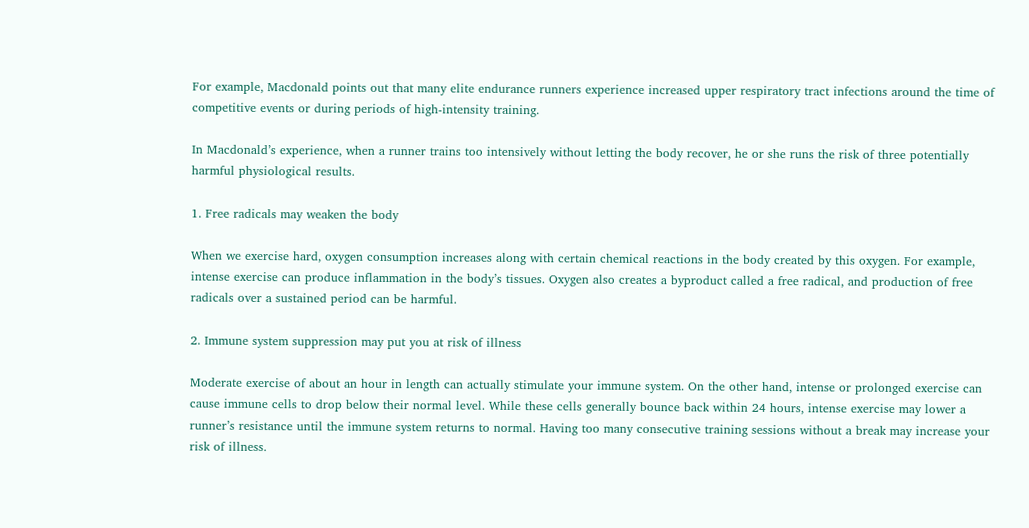For example, Macdonald points out that many elite endurance runners experience increased upper respiratory tract infections around the time of competitive events or during periods of high-intensity training.

In Macdonald’s experience, when a runner trains too intensively without letting the body recover, he or she runs the risk of three potentially harmful physiological results.

1. Free radicals may weaken the body

When we exercise hard, oxygen consumption increases along with certain chemical reactions in the body created by this oxygen. For example, intense exercise can produce inflammation in the body’s tissues. Oxygen also creates a byproduct called a free radical, and production of free radicals over a sustained period can be harmful.

2. Immune system suppression may put you at risk of illness

Moderate exercise of about an hour in length can actually stimulate your immune system. On the other hand, intense or prolonged exercise can cause immune cells to drop below their normal level. While these cells generally bounce back within 24 hours, intense exercise may lower a runner’s resistance until the immune system returns to normal. Having too many consecutive training sessions without a break may increase your risk of illness.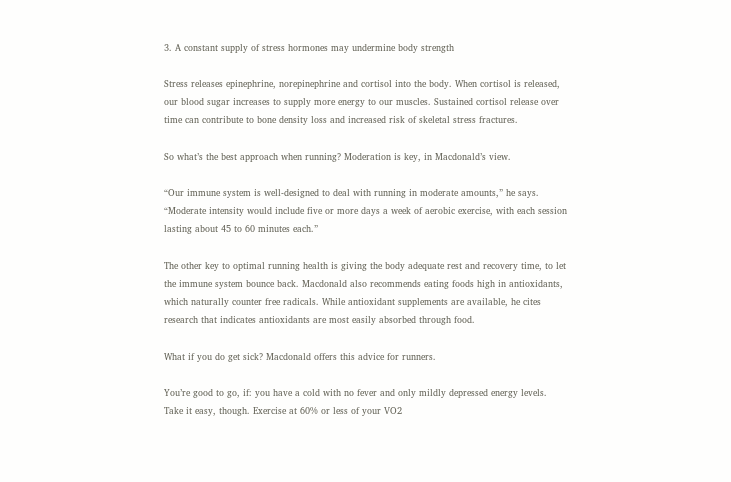3. A constant supply of stress hormones may undermine body strength

Stress releases epinephrine, norepinephrine and cortisol into the body. When cortisol is released, our blood sugar increases to supply more energy to our muscles. Sustained cortisol release over time can contribute to bone density loss and increased risk of skeletal stress fractures.

So what’s the best approach when running? Moderation is key, in Macdonald’s view.

“Our immune system is well-designed to deal with running in moderate amounts,” he says. “Moderate intensity would include five or more days a week of aerobic exercise, with each session lasting about 45 to 60 minutes each.”

The other key to optimal running health is giving the body adequate rest and recovery time, to let the immune system bounce back. Macdonald also recommends eating foods high in antioxidants, which naturally counter free radicals. While antioxidant supplements are available, he cites research that indicates antioxidants are most easily absorbed through food.

What if you do get sick? Macdonald offers this advice for runners.

You’re good to go, if: you have a cold with no fever and only mildly depressed energy levels. Take it easy, though. Exercise at 60% or less of your VO2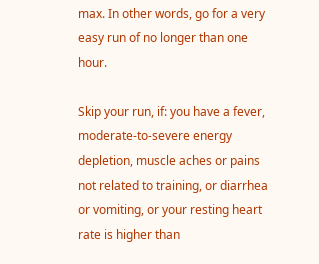max. In other words, go for a very easy run of no longer than one hour.

Skip your run, if: you have a fever, moderate-to-severe energy depletion, muscle aches or pains not related to training, or diarrhea or vomiting, or your resting heart rate is higher than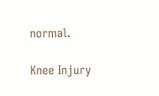normal.

Knee Injury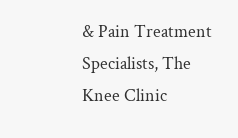& Pain Treatment Specialists, The Knee Clinic